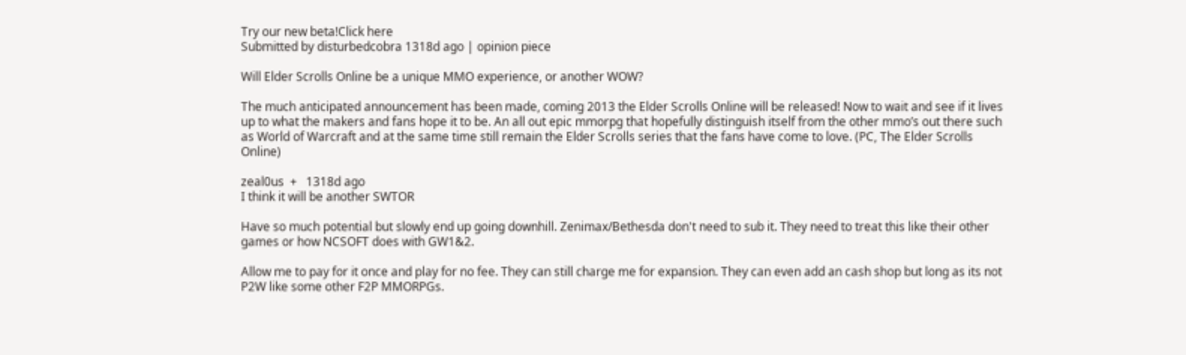Try our new beta!Click here
Submitted by disturbedcobra 1318d ago | opinion piece

Will Elder Scrolls Online be a unique MMO experience, or another WOW?

The much anticipated announcement has been made, coming 2013 the Elder Scrolls Online will be released! Now to wait and see if it lives up to what the makers and fans hope it to be. An all out epic mmorpg that hopefully distinguish itself from the other mmo’s out there such as World of Warcraft and at the same time still remain the Elder Scrolls series that the fans have come to love. (PC, The Elder Scrolls Online)

zeal0us  +   1318d ago
I think it will be another SWTOR

Have so much potential but slowly end up going downhill. Zenimax/Bethesda don't need to sub it. They need to treat this like their other games or how NCSOFT does with GW1&2.

Allow me to pay for it once and play for no fee. They can still charge me for expansion. They can even add an cash shop but long as its not P2W like some other F2P MMORPGs.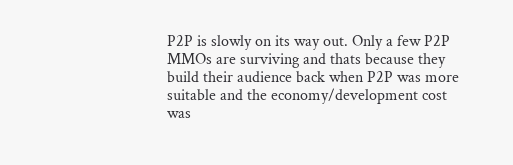P2P is slowly on its way out. Only a few P2P MMOs are surviving and thats because they build their audience back when P2P was more suitable and the economy/development cost was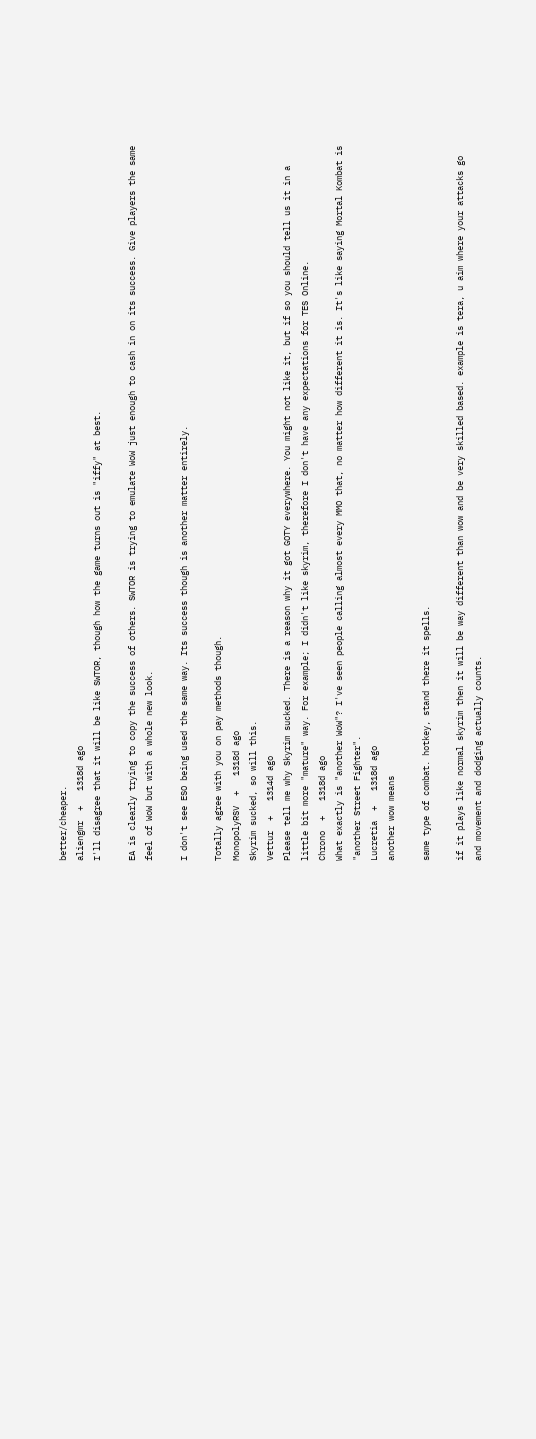better/cheaper.
aliengmr  +   1318d ago
I'll disagree that it will be like SWTOR, though how the game turns out is "iffy" at best.

EA is clearly trying to copy the success of others. SWTOR is trying to emulate WoW just enough to cash in on its success. Give players the same feel of WoW but with a whole new look.

I don't see ESO being used the same way. Its success though is another matter entirely.

Totally agree with you on pay methods though.
MonopolyRSV  +   1318d ago
Skyrim sucked, so will this.
Vettur  +   1314d ago
Please tell me why Skyrim sucked. There is a reason why it got GOTY everywhere. You might not like it, but if so you should tell us it in a little bit more "mature" way. For example; I didn't like skyrim, therefore I don't have any expectations for TES Online.
Chrono  +   1318d ago
What exactly is "another WoW"? I've seen people calling almost every MMO that, no matter how different it is. It's like saying Mortal Kombat is "another Street Fighter".
Lucretia  +   1318d ago
another wow means

same type of combat. hotkey, stand there it spells.

if it plays like normal skyrim then it will be way different than wow and be very skilled based. example is tera, u aim where your attacks go and movement and dodging actually counts.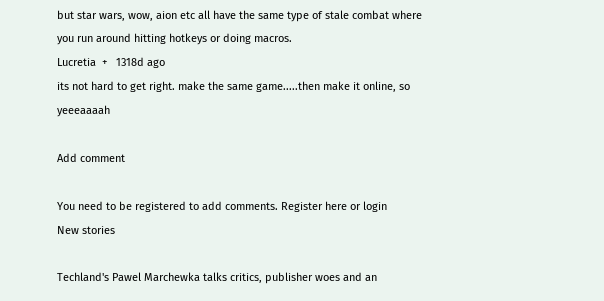but star wars, wow, aion etc all have the same type of stale combat where you run around hitting hotkeys or doing macros.
Lucretia  +   1318d ago
its not hard to get right. make the same game.....then make it online, so yeeeaaaah

Add comment

You need to be registered to add comments. Register here or login
New stories

Techland's Pawel Marchewka talks critics, publisher woes and an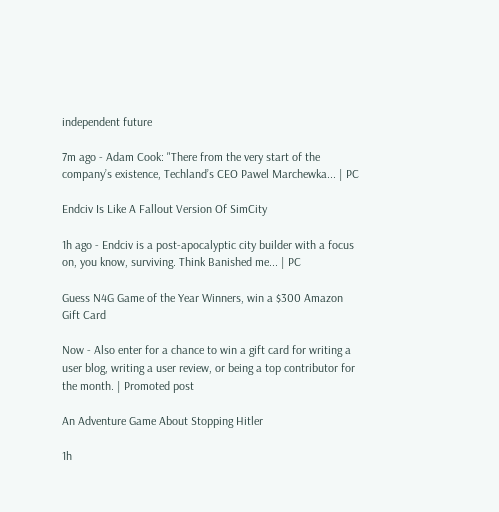independent future

7m ago - Adam Cook: "There from the very start of the company’s existence, Techland’s CEO Pawel Marchewka... | PC

Endciv Is Like A Fallout Version Of SimCity

1h ago - Endciv is a post-apocalyptic city builder with a focus on, you know, surviving. Think Banished me... | PC

Guess N4G Game of the Year Winners, win a $300 Amazon Gift Card

Now - Also enter for a chance to win a gift card for writing a user blog, writing a user review, or being a top contributor for the month. | Promoted post

An Adventure Game About Stopping Hitler

1h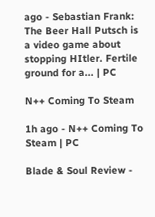ago - Sebastian Frank: The Beer Hall Putsch is a video game about stopping HItler. Fertile ground for a... | PC

N++ Coming To Steam

1h ago - N++ Coming To Steam | PC

Blade & Soul Review -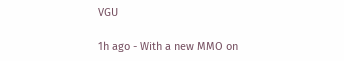VGU

1h ago - With a new MMO on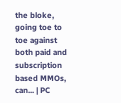the bloke, going toe to toe against both paid and subscription based MMOs, can... | PC